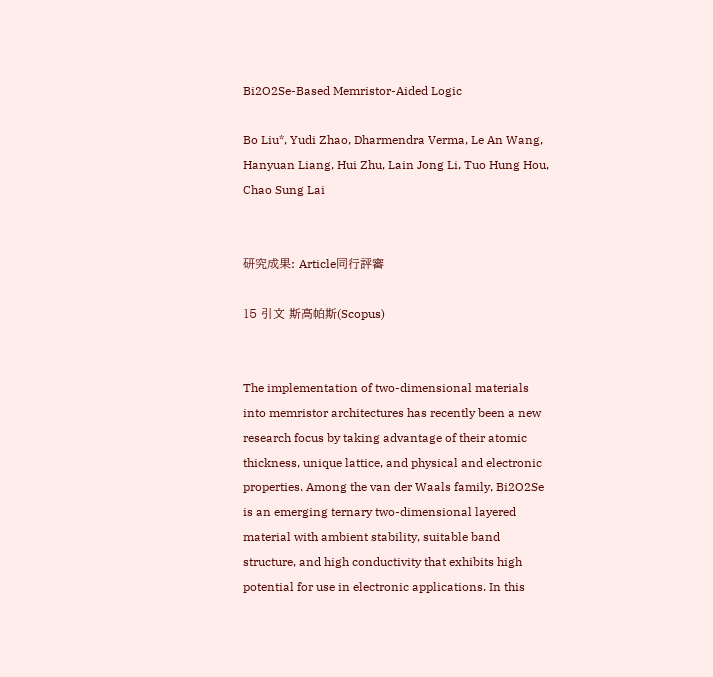Bi2O2Se-Based Memristor-Aided Logic

Bo Liu*, Yudi Zhao, Dharmendra Verma, Le An Wang, Hanyuan Liang, Hui Zhu, Lain Jong Li, Tuo Hung Hou, Chao Sung Lai


研究成果: Article同行評審

15 引文 斯高帕斯(Scopus)


The implementation of two-dimensional materials into memristor architectures has recently been a new research focus by taking advantage of their atomic thickness, unique lattice, and physical and electronic properties. Among the van der Waals family, Bi2O2Se is an emerging ternary two-dimensional layered material with ambient stability, suitable band structure, and high conductivity that exhibits high potential for use in electronic applications. In this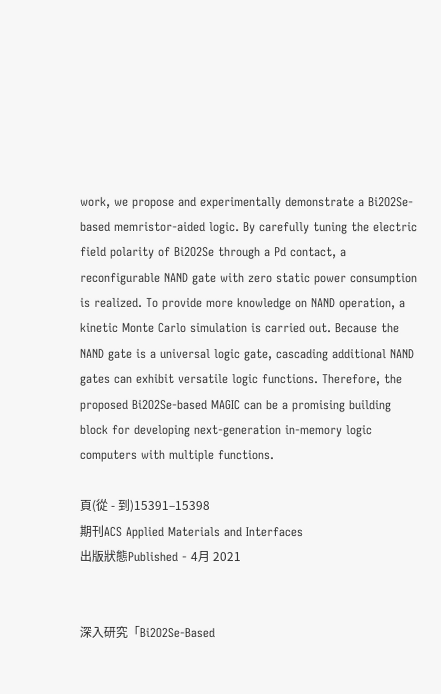work, we propose and experimentally demonstrate a Bi2O2Se-based memristor-aided logic. By carefully tuning the electric field polarity of Bi2O2Se through a Pd contact, a reconfigurable NAND gate with zero static power consumption is realized. To provide more knowledge on NAND operation, a kinetic Monte Carlo simulation is carried out. Because the NAND gate is a universal logic gate, cascading additional NAND gates can exhibit versatile logic functions. Therefore, the proposed Bi2O2Se-based MAGIC can be a promising building block for developing next-generation in-memory logic computers with multiple functions.

頁(從 - 到)15391–15398
期刊ACS Applied Materials and Interfaces
出版狀態Published - 4月 2021


深入研究「Bi2O2Se-Based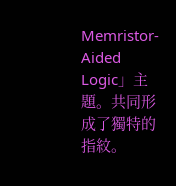Memristor-Aided Logic」主題。共同形成了獨特的指紋。